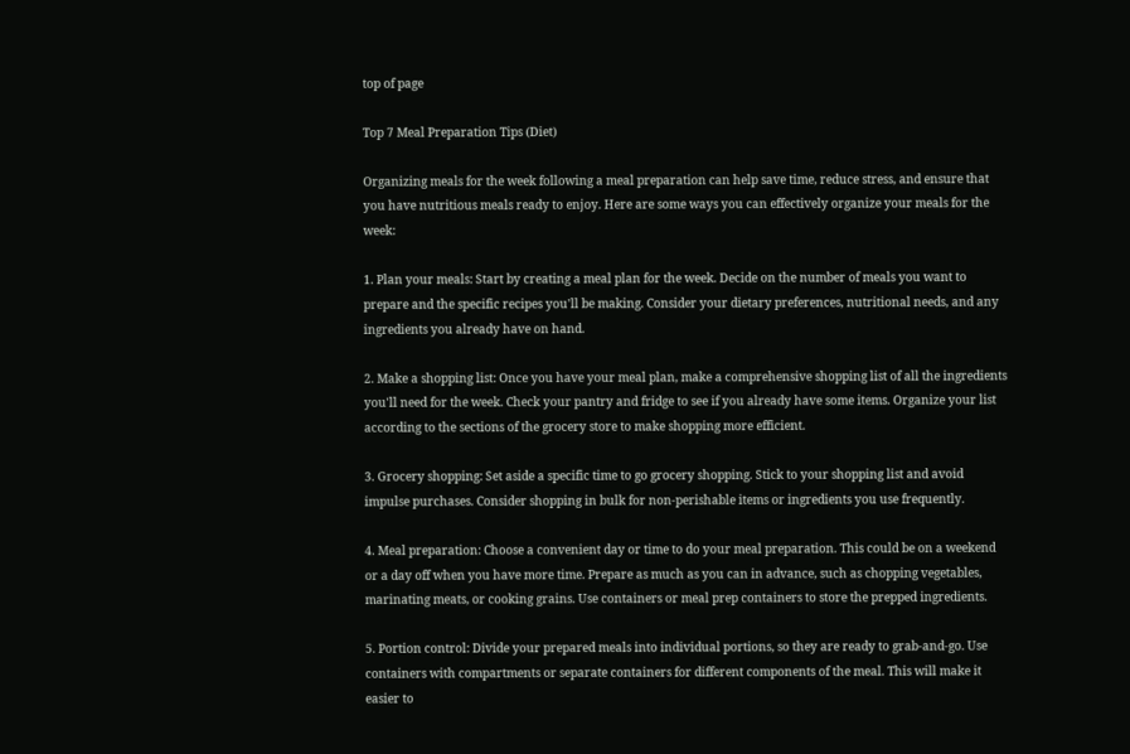top of page

Top 7 Meal Preparation Tips (Diet)

Organizing meals for the week following a meal preparation can help save time, reduce stress, and ensure that you have nutritious meals ready to enjoy. Here are some ways you can effectively organize your meals for the week:

1. Plan your meals: Start by creating a meal plan for the week. Decide on the number of meals you want to prepare and the specific recipes you'll be making. Consider your dietary preferences, nutritional needs, and any ingredients you already have on hand.

2. Make a shopping list: Once you have your meal plan, make a comprehensive shopping list of all the ingredients you'll need for the week. Check your pantry and fridge to see if you already have some items. Organize your list according to the sections of the grocery store to make shopping more efficient.

3. Grocery shopping: Set aside a specific time to go grocery shopping. Stick to your shopping list and avoid impulse purchases. Consider shopping in bulk for non-perishable items or ingredients you use frequently.

4. Meal preparation: Choose a convenient day or time to do your meal preparation. This could be on a weekend or a day off when you have more time. Prepare as much as you can in advance, such as chopping vegetables, marinating meats, or cooking grains. Use containers or meal prep containers to store the prepped ingredients.

5. Portion control: Divide your prepared meals into individual portions, so they are ready to grab-and-go. Use containers with compartments or separate containers for different components of the meal. This will make it easier to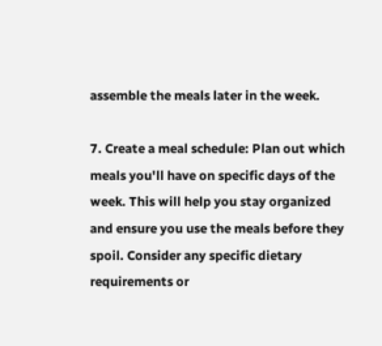assemble the meals later in the week.

7. Create a meal schedule: Plan out which meals you'll have on specific days of the week. This will help you stay organized and ensure you use the meals before they spoil. Consider any specific dietary requirements or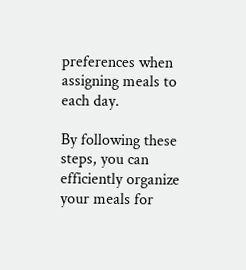preferences when assigning meals to each day.

By following these steps, you can efficiently organize your meals for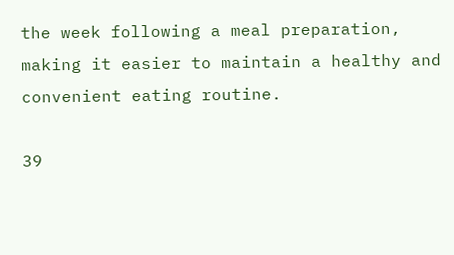the week following a meal preparation, making it easier to maintain a healthy and convenient eating routine.

39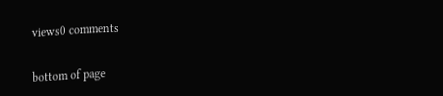views0 comments


bottom of page